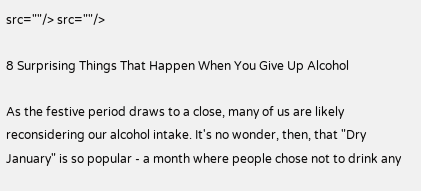src=""/> src=""/>

8 Surprising Things That Happen When You Give Up Alcohol

As the festive period draws to a close, many of us are likely reconsidering our alcohol intake. It's no wonder, then, that "Dry January" is so popular - a month where people chose not to drink any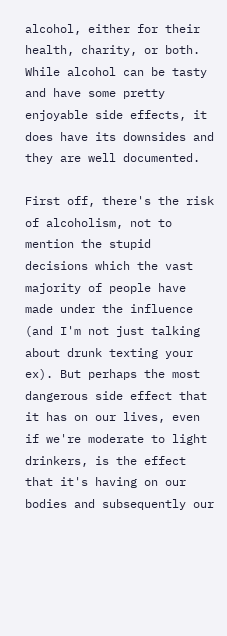alcohol, either for their health, charity, or both. While alcohol can be tasty and have some pretty enjoyable side effects, it does have its downsides and they are well documented.

First off, there's the risk of alcoholism, not to mention the stupid decisions which the vast majority of people have made under the influence (and I'm not just talking about drunk texting your ex). But perhaps the most dangerous side effect that it has on our lives, even if we're moderate to light drinkers, is the effect that it's having on our bodies and subsequently our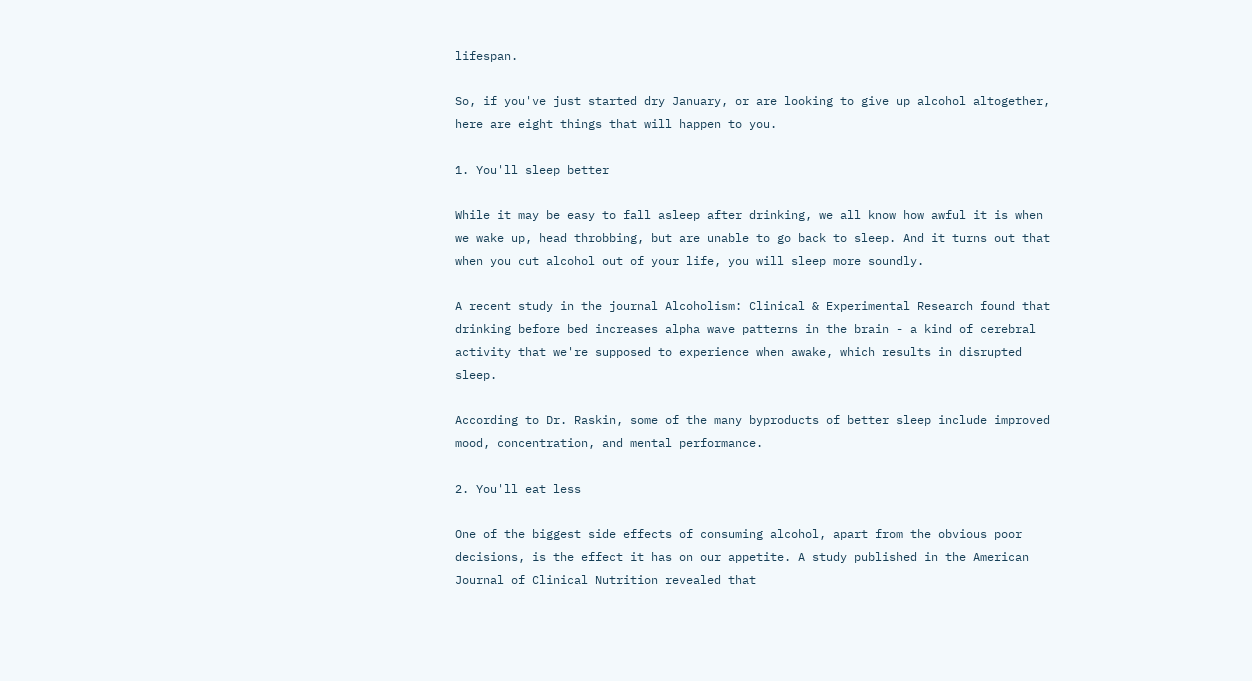lifespan.

So, if you've just started dry January, or are looking to give up alcohol altogether, here are eight things that will happen to you.

1. You'll sleep better

While it may be easy to fall asleep after drinking, we all know how awful it is when we wake up, head throbbing, but are unable to go back to sleep. And it turns out that when you cut alcohol out of your life, you will sleep more soundly.

A recent study in the journal Alcoholism: Clinical & Experimental Research found that drinking before bed increases alpha wave patterns in the brain - a kind of cerebral activity that we're supposed to experience when awake, which results in disrupted sleep.

According to Dr. Raskin, some of the many byproducts of better sleep include improved mood, concentration, and mental performance.

2. You'll eat less

One of the biggest side effects of consuming alcohol, apart from the obvious poor decisions, is the effect it has on our appetite. A study published in the American Journal of Clinical Nutrition revealed that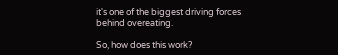it's one of the biggest driving forces behind overeating.

So, how does this work?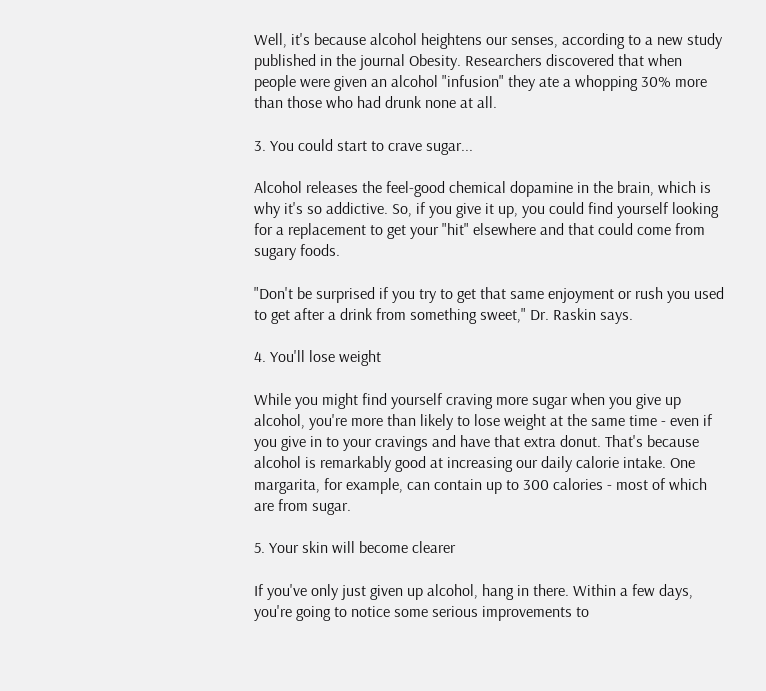Well, it's because alcohol heightens our senses, according to a new study published in the journal Obesity. Researchers discovered that when people were given an alcohol "infusion" they ate a whopping 30% more than those who had drunk none at all.

3. You could start to crave sugar...

Alcohol releases the feel-good chemical dopamine in the brain, which is why it's so addictive. So, if you give it up, you could find yourself looking for a replacement to get your "hit" elsewhere and that could come from sugary foods.

"Don't be surprised if you try to get that same enjoyment or rush you used to get after a drink from something sweet," Dr. Raskin says.

4. You'll lose weight

While you might find yourself craving more sugar when you give up alcohol, you're more than likely to lose weight at the same time - even if you give in to your cravings and have that extra donut. That's because alcohol is remarkably good at increasing our daily calorie intake. One margarita, for example, can contain up to 300 calories - most of which are from sugar.

5. Your skin will become clearer

If you've only just given up alcohol, hang in there. Within a few days, you're going to notice some serious improvements to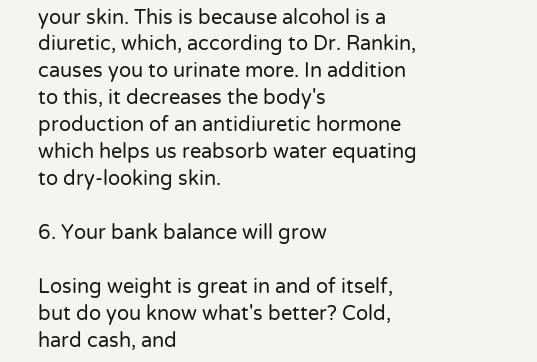your skin. This is because alcohol is a diuretic, which, according to Dr. Rankin, causes you to urinate more. In addition to this, it decreases the body's production of an antidiuretic hormone which helps us reabsorb water equating to dry-looking skin.

6. Your bank balance will grow

Losing weight is great in and of itself, but do you know what's better? Cold, hard cash, and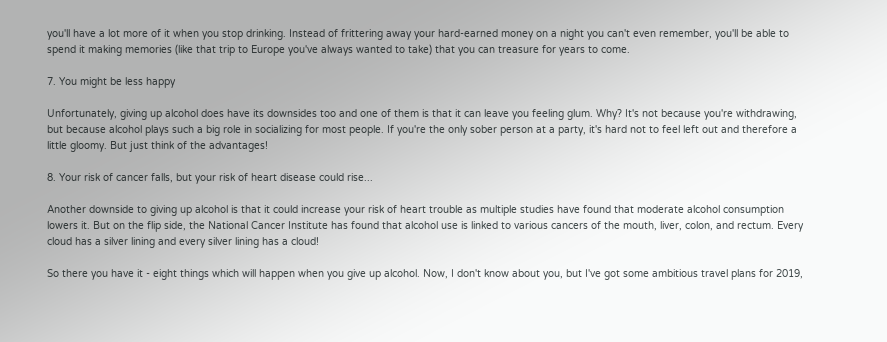you'll have a lot more of it when you stop drinking. Instead of frittering away your hard-earned money on a night you can't even remember, you'll be able to spend it making memories (like that trip to Europe you've always wanted to take) that you can treasure for years to come.

7. You might be less happy

Unfortunately, giving up alcohol does have its downsides too and one of them is that it can leave you feeling glum. Why? It's not because you're withdrawing, but because alcohol plays such a big role in socializing for most people. If you're the only sober person at a party, it's hard not to feel left out and therefore a little gloomy. But just think of the advantages!

8. Your risk of cancer falls, but your risk of heart disease could rise...

Another downside to giving up alcohol is that it could increase your risk of heart trouble as multiple studies have found that moderate alcohol consumption lowers it. But on the flip side, the National Cancer Institute has found that alcohol use is linked to various cancers of the mouth, liver, colon, and rectum. Every cloud has a silver lining and every silver lining has a cloud!

So there you have it - eight things which will happen when you give up alcohol. Now, I don't know about you, but I've got some ambitious travel plans for 2019,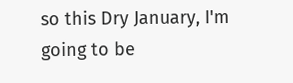so this Dry January, I'm going to be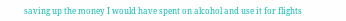saving up the money I would have spent on alcohol and use it for flights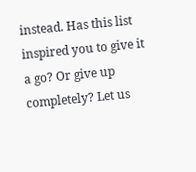instead. Has this list inspired you to give it a go? Or give up completely? Let us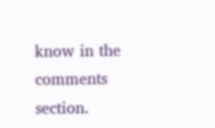know in the comments section.